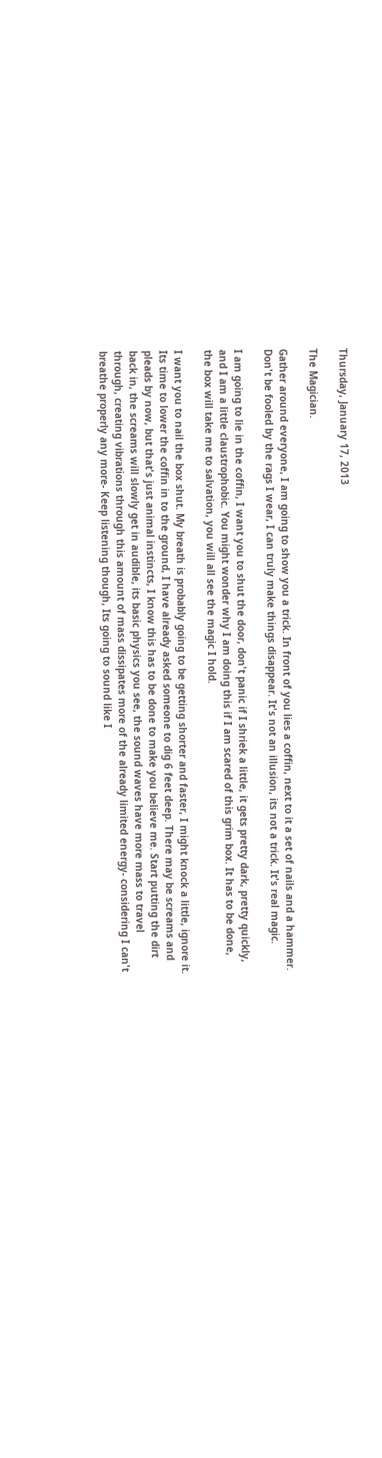Thursday, January 17, 2013

The Magician.

Gather around everyone, I am going to show you a trick. In front of you lies a coffin, next to it a set of nails and a hammer. Don't be fooled by the rags I wear, I can truly make things disappear. It's not an illusion, its not a trick. It's real magic.

I am going to lie in the coffin, I want you to shut the door, don't panic if I shriek a little, it gets pretty dark, pretty quickly, and I am a little claustrophobic. You might wonder why I am doing this if I am scared of this grim box. It has to be done, the box will take me to salvation, you will all see the magic I hold.

I want you to nail the box shut. My breath is probably going to be getting shorter and faster, I might knock a little, ignore it. Its time to lower the coffin in to the ground, I have already asked someone to dig 6 feet deep. There may be screams and pleads by now, but that's just animal instincts, I know this has to be done to make you believe me. Start putting the dirt back in, the screams will slowly get in audible, its basic physics you see, the sound waves have more mass to travel through, creating vibrations through this amount of mass dissipates more of the already limited energy- considering I can't breathe properly any more- Keep listening though, Its going to sound like I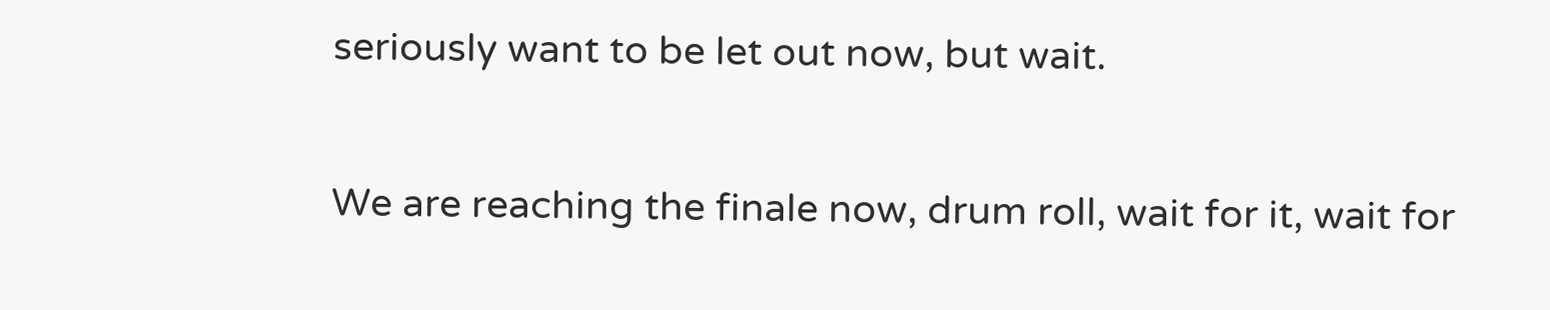seriously want to be let out now, but wait.

We are reaching the finale now, drum roll, wait for it, wait for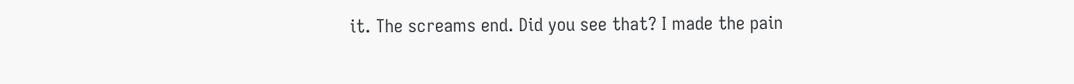it. The screams end. Did you see that? I made the pain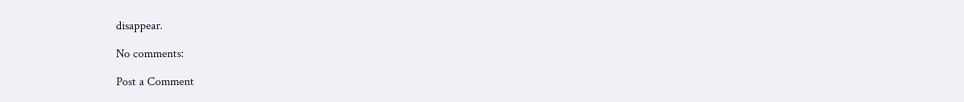disappear.

No comments:

Post a Comment